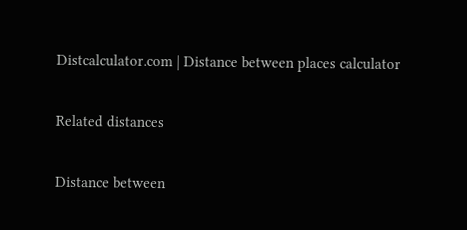Distcalculator.com | Distance between places calculator

Related distances

Distance between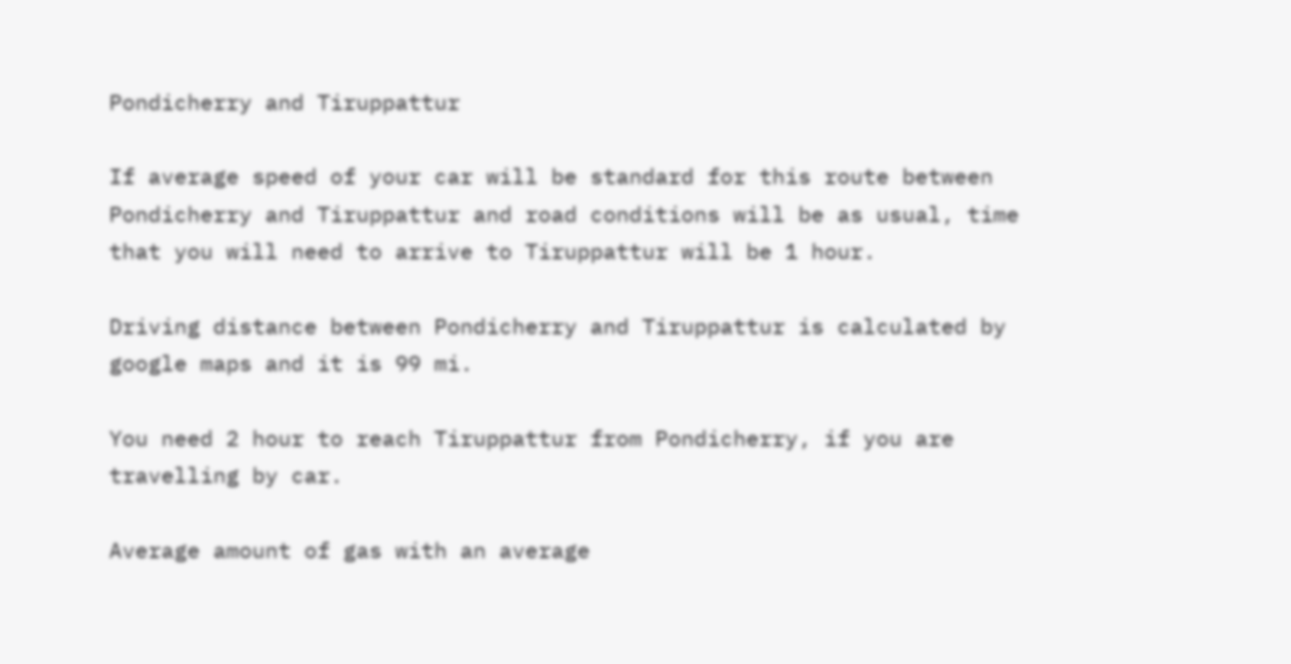Pondicherry and Tiruppattur

If average speed of your car will be standard for this route between Pondicherry and Tiruppattur and road conditions will be as usual, time that you will need to arrive to Tiruppattur will be 1 hour.

Driving distance between Pondicherry and Tiruppattur is calculated by google maps and it is 99 mi.

You need 2 hour to reach Tiruppattur from Pondicherry, if you are travelling by car.

Average amount of gas with an average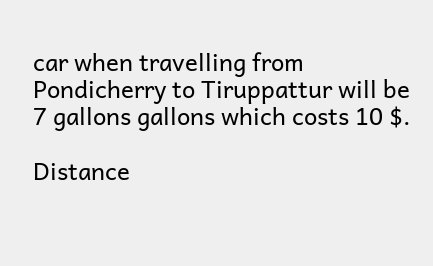car when travelling from Pondicherry to Tiruppattur will be 7 gallons gallons which costs 10 $.

Distance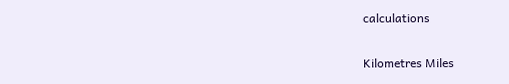calculations

Kilometres Miles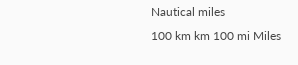Nautical miles
100 km km 100 mi Miles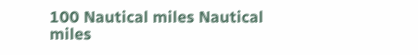100 Nautical miles Nautical miles